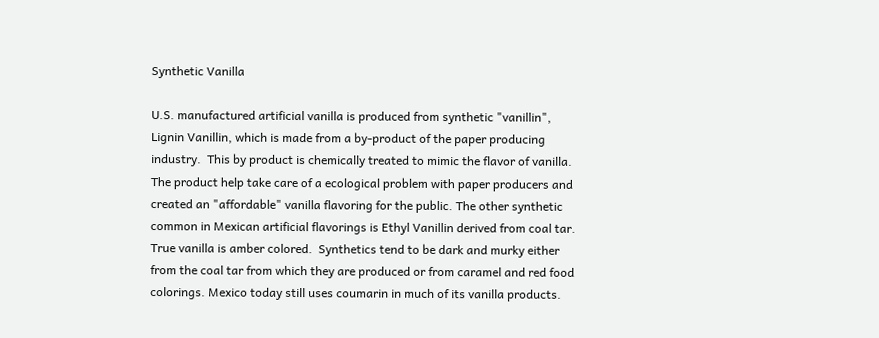Synthetic Vanilla

U.S. manufactured artificial vanilla is produced from synthetic "vanillin", Lignin Vanillin, which is made from a by-product of the paper producing industry.  This by product is chemically treated to mimic the flavor of vanilla.  The product help take care of a ecological problem with paper producers and created an "affordable" vanilla flavoring for the public. The other synthetic common in Mexican artificial flavorings is Ethyl Vanillin derived from coal tar. True vanilla is amber colored.  Synthetics tend to be dark and murky either from the coal tar from which they are produced or from caramel and red food colorings. Mexico today still uses coumarin in much of its vanilla products.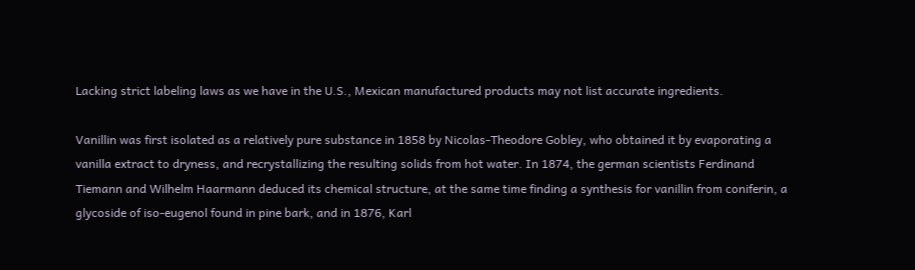Lacking strict labeling laws as we have in the U.S., Mexican manufactured products may not list accurate ingredients.

Vanillin was first isolated as a relatively pure substance in 1858 by Nicolas-Theodore Gobley, who obtained it by evaporating a vanilla extract to dryness, and recrystallizing the resulting solids from hot water. In 1874, the german scientists Ferdinand Tiemann and Wilhelm Haarmann deduced its chemical structure, at the same time finding a synthesis for vanillin from coniferin, a glycoside of iso-eugenol found in pine bark, and in 1876, Karl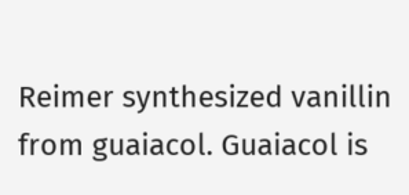Reimer synthesized vanillin from guaiacol. Guaiacol is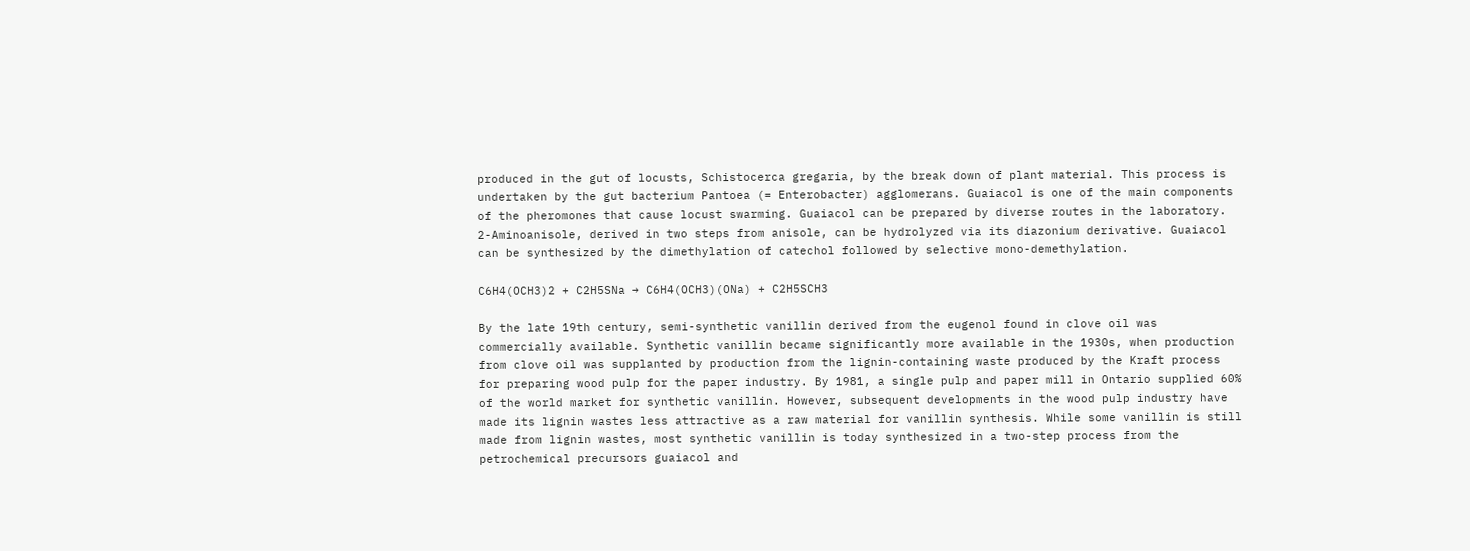produced in the gut of locusts, Schistocerca gregaria, by the break down of plant material. This process is undertaken by the gut bacterium Pantoea (= Enterobacter) agglomerans. Guaiacol is one of the main components of the pheromones that cause locust swarming. Guaiacol can be prepared by diverse routes in the laboratory. 2-Aminoanisole, derived in two steps from anisole, can be hydrolyzed via its diazonium derivative. Guaiacol can be synthesized by the dimethylation of catechol followed by selective mono-demethylation.

C6H4(OCH3)2 + C2H5SNa → C6H4(OCH3)(ONa) + C2H5SCH3

By the late 19th century, semi-synthetic vanillin derived from the eugenol found in clove oil was commercially available. Synthetic vanillin became significantly more available in the 1930s, when production from clove oil was supplanted by production from the lignin-containing waste produced by the Kraft process for preparing wood pulp for the paper industry. By 1981, a single pulp and paper mill in Ontario supplied 60% of the world market for synthetic vanillin. However, subsequent developments in the wood pulp industry have made its lignin wastes less attractive as a raw material for vanillin synthesis. While some vanillin is still made from lignin wastes, most synthetic vanillin is today synthesized in a two-step process from the petrochemical precursors guaiacol and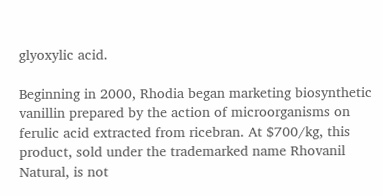glyoxylic acid.

Beginning in 2000, Rhodia began marketing biosynthetic vanillin prepared by the action of microorganisms on ferulic acid extracted from ricebran. At $700/kg, this product, sold under the trademarked name Rhovanil Natural, is not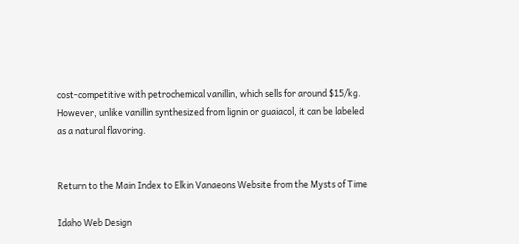cost-competitive with petrochemical vanillin, which sells for around $15/kg. However, unlike vanillin synthesized from lignin or guaiacol, it can be labeled as a natural flavoring.


Return to the Main Index to Elkin Vanaeons Website from the Mysts of Time

Idaho Web Design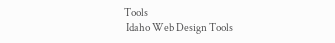Tools
 Idaho Web Design Tools